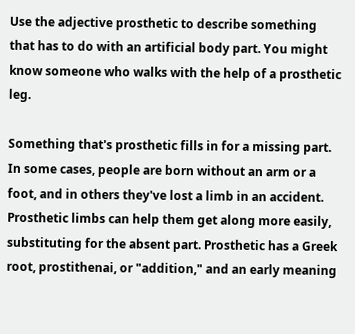Use the adjective prosthetic to describe something that has to do with an artificial body part. You might know someone who walks with the help of a prosthetic leg.

Something that's prosthetic fills in for a missing part. In some cases, people are born without an arm or a foot, and in others they've lost a limb in an accident. Prosthetic limbs can help them get along more easily, substituting for the absent part. Prosthetic has a Greek root, prostithenai, or "addition," and an early meaning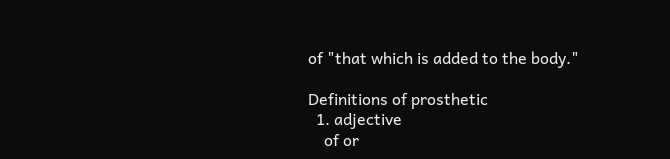of "that which is added to the body."

Definitions of prosthetic
  1. adjective
    of or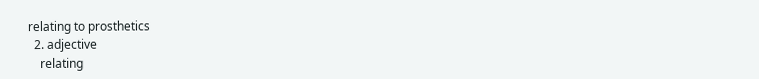relating to prosthetics
  2. adjective
    relating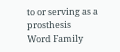to or serving as a prosthesis
Word Family